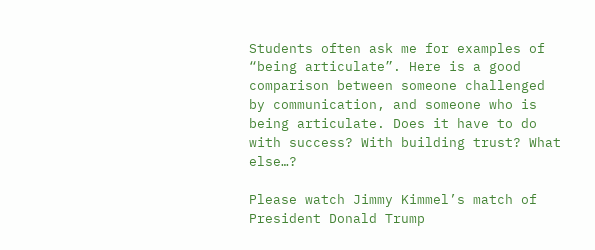Students often ask me for examples of “being articulate”. Here is a good comparison between someone challenged by communication, and someone who is being articulate. Does it have to do with success? With building trust? What else…?

Please watch Jimmy Kimmel’s match of President Donald Trump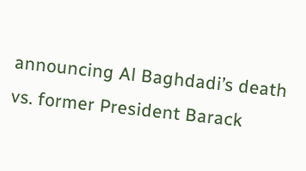announcing Al Baghdadi’s death vs. former President Barack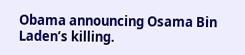Obama announcing Osama Bin Laden’s killing.